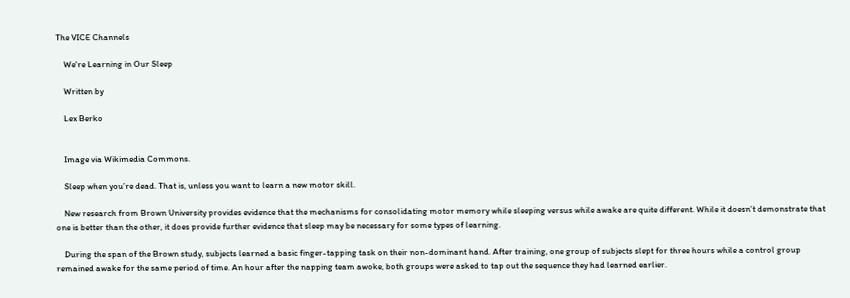The VICE Channels

    We're Learning in Our Sleep

    Written by

    Lex Berko


    Image via Wikimedia Commons.

    Sleep when you’re dead. That is, unless you want to learn a new motor skill.

    New research from Brown University provides evidence that the mechanisms for consolidating motor memory while sleeping versus while awake are quite different. While it doesn’t demonstrate that one is better than the other, it does provide further evidence that sleep may be necessary for some types of learning.

    During the span of the Brown study, subjects learned a basic finger-tapping task on their non-dominant hand. After training, one group of subjects slept for three hours while a control group remained awake for the same period of time. An hour after the napping team awoke, both groups were asked to tap out the sequence they had learned earlier.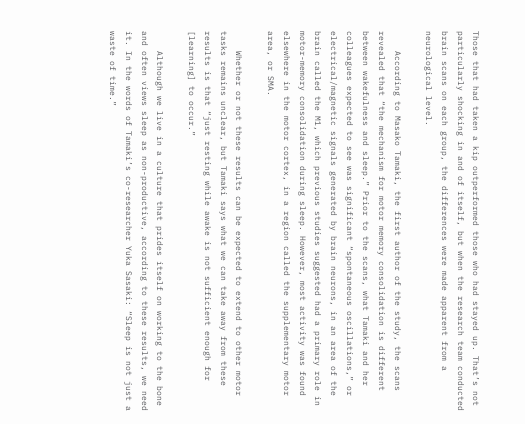Those that had taken a kip outperformed those who had stayed up. That’s not particularly shocking in and of itself, but when the research team conducted brain scans on each group, the differences were made apparent from a neurological level.

    According to Masako Tamaki, the first author of the study, the scans revealed that “the mechanism for motor memory consolidation is different between wakefulness and sleep.” Prior to the scans, what Tamaki and her colleagues expected to see was significant “spontaneous oscillations,” or electrical/magnetic signals generated by brain neurons, in an area of the brain called the M1, which previous studies suggested had a primary role in motor-memory consolidation during sleep. However, most activity was found elsewhere in the motor cortex, in a region called the supplementary motor area, or SMA.

    Whether or not these results can be expected to extend to other motor tasks remains unclear, but Tamaki says what we can take away from these results is that “just resting while awake is not sufficient enough for [learning] to occur.”

    Although we live in a culture that prides itself on working to the bone and often views sleep as non-productive, according to these results, we need it. In the words of Tamaki’s co-researcher Yuka Sasaki: “Sleep is not just a waste of time.”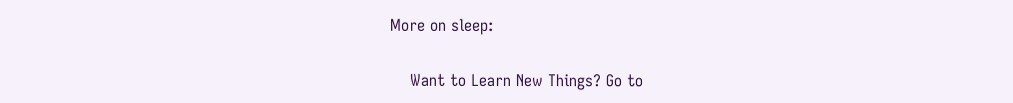More on sleep:

    Want to Learn New Things? Go to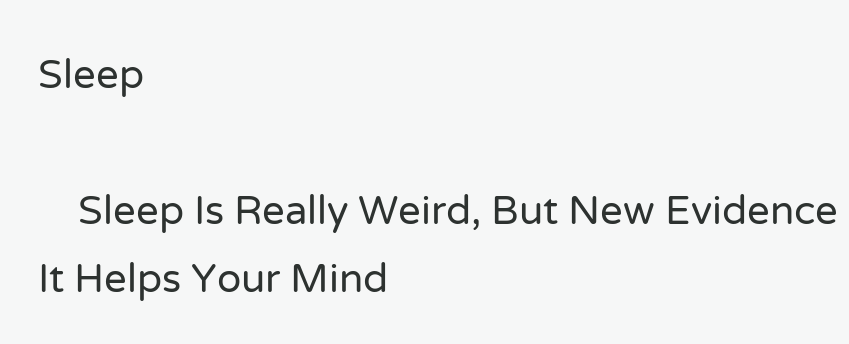Sleep

    Sleep Is Really Weird, But New Evidence It Helps Your Mind